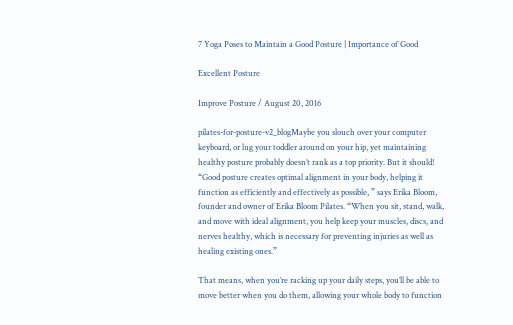7 Yoga Poses to Maintain a Good Posture | Importance of Good

Excellent Posture

Improve Posture / August 20, 2016

pilates-for-posture-v2_blogMaybe you slouch over your computer keyboard, or lug your toddler around on your hip, yet maintaining healthy posture probably doesn’t rank as a top priority. But it should! “Good posture creates optimal alignment in your body, helping it function as efficiently and effectively as possible, ” says Erika Bloom, founder and owner of Erika Bloom Pilates. “When you sit, stand, walk, and move with ideal alignment, you help keep your muscles, discs, and nerves healthy, which is necessary for preventing injuries as well as healing existing ones.”

That means, when you’re racking up your daily steps, you’ll be able to move better when you do them, allowing your whole body to function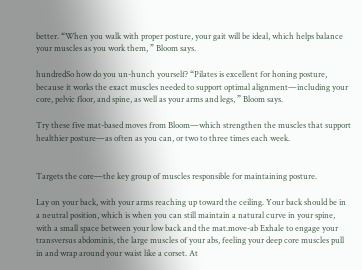better. “When you walk with proper posture, your gait will be ideal, which helps balance your muscles as you work them, ” Bloom says.

hundredSo how do you un-hunch yourself? “Pilates is excellent for honing posture, because it works the exact muscles needed to support optimal alignment—including your core, pelvic floor, and spine, as well as your arms and legs, ” Bloom says.

Try these five mat-based moves from Bloom—which strengthen the muscles that support healthier posture—as often as you can, or two to three times each week.


Targets the core—the key group of muscles responsible for maintaining posture.

Lay on your back, with your arms reaching up toward the ceiling. Your back should be in a neutral position, which is when you can still maintain a natural curve in your spine, with a small space between your low back and the mat.move-ab Exhale to engage your transversus abdominis, the large muscles of your abs, feeling your deep core muscles pull in and wrap around your waist like a corset. At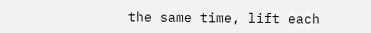the same time, lift each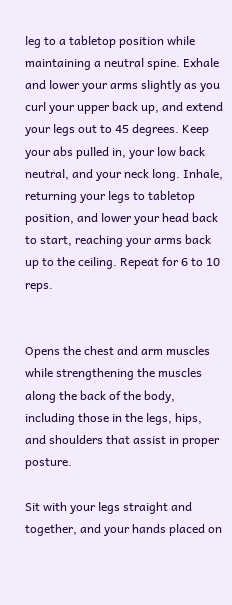leg to a tabletop position while maintaining a neutral spine. Exhale and lower your arms slightly as you curl your upper back up, and extend your legs out to 45 degrees. Keep your abs pulled in, your low back neutral, and your neck long. Inhale, returning your legs to tabletop position, and lower your head back to start, reaching your arms back up to the ceiling. Repeat for 6 to 10 reps.


Opens the chest and arm muscles while strengthening the muscles along the back of the body, including those in the legs, hips, and shoulders that assist in proper posture.

Sit with your legs straight and together, and your hands placed on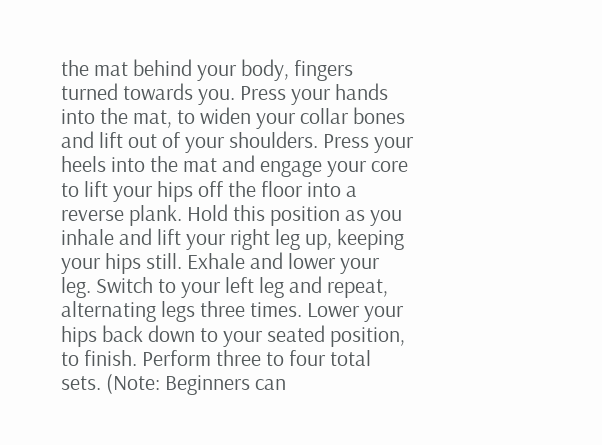the mat behind your body, fingers turned towards you. Press your hands into the mat, to widen your collar bones and lift out of your shoulders. Press your heels into the mat and engage your core to lift your hips off the floor into a reverse plank. Hold this position as you inhale and lift your right leg up, keeping your hips still. Exhale and lower your leg. Switch to your left leg and repeat, alternating legs three times. Lower your hips back down to your seated position, to finish. Perform three to four total sets. (Note: Beginners can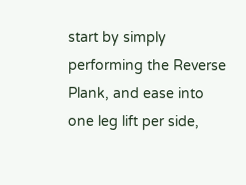start by simply performing the Reverse Plank, and ease into one leg lift per side,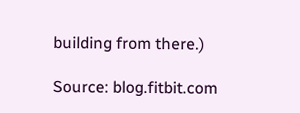building from there.)

Source: blog.fitbit.com